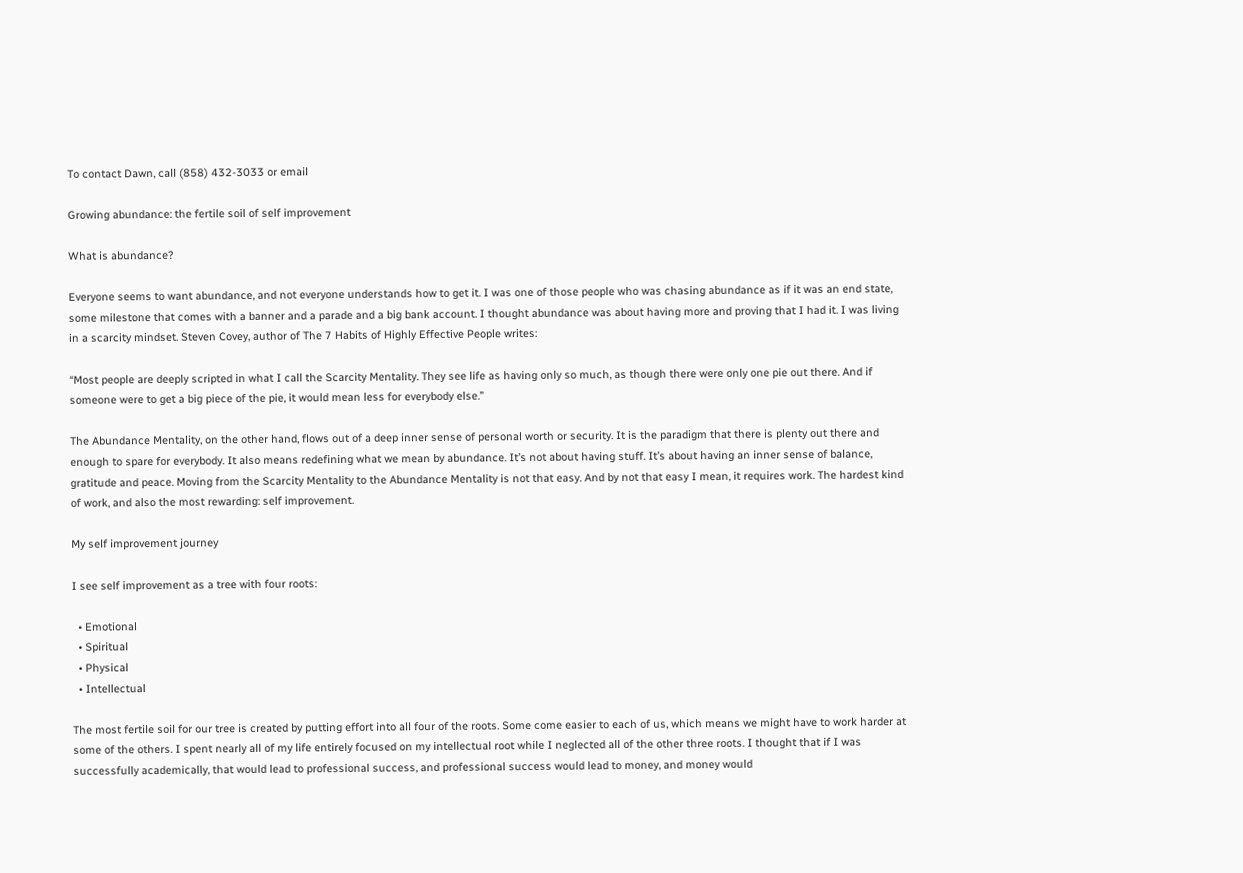To contact Dawn, call (858) 432-3033 or email

Growing abundance: the fertile soil of self improvement

What is abundance?

Everyone seems to want abundance, and not everyone understands how to get it. I was one of those people who was chasing abundance as if it was an end state, some milestone that comes with a banner and a parade and a big bank account. I thought abundance was about having more and proving that I had it. I was living in a scarcity mindset. Steven Covey, author of The 7 Habits of Highly Effective People writes:

“Most people are deeply scripted in what I call the Scarcity Mentality. They see life as having only so much, as though there were only one pie out there. And if someone were to get a big piece of the pie, it would mean less for everybody else.”

The Abundance Mentality, on the other hand, flows out of a deep inner sense of personal worth or security. It is the paradigm that there is plenty out there and enough to spare for everybody. It also means redefining what we mean by abundance. It’s not about having stuff. It’s about having an inner sense of balance, gratitude and peace. Moving from the Scarcity Mentality to the Abundance Mentality is not that easy. And by not that easy I mean, it requires work. The hardest kind of work, and also the most rewarding: self improvement.

My self improvement journey

I see self improvement as a tree with four roots:

  • Emotional
  • Spiritual
  • Physical
  • Intellectual

The most fertile soil for our tree is created by putting effort into all four of the roots. Some come easier to each of us, which means we might have to work harder at some of the others. I spent nearly all of my life entirely focused on my intellectual root while I neglected all of the other three roots. I thought that if I was successfully academically, that would lead to professional success, and professional success would lead to money, and money would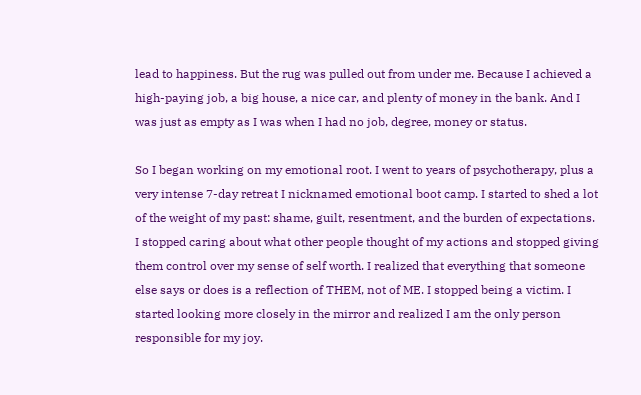lead to happiness. But the rug was pulled out from under me. Because I achieved a high-paying job, a big house, a nice car, and plenty of money in the bank. And I was just as empty as I was when I had no job, degree, money or status.

So I began working on my emotional root. I went to years of psychotherapy, plus a very intense 7-day retreat I nicknamed emotional boot camp. I started to shed a lot of the weight of my past: shame, guilt, resentment, and the burden of expectations. I stopped caring about what other people thought of my actions and stopped giving them control over my sense of self worth. I realized that everything that someone else says or does is a reflection of THEM, not of ME. I stopped being a victim. I started looking more closely in the mirror and realized I am the only person responsible for my joy.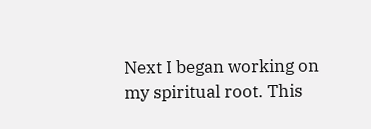Next I began working on my spiritual root. This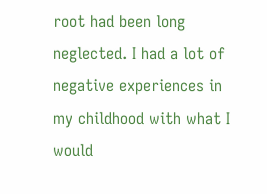root had been long neglected. I had a lot of negative experiences in my childhood with what I would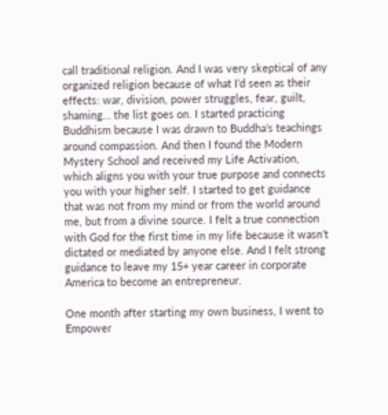call traditional religion. And I was very skeptical of any organized religion because of what I’d seen as their effects: war, division, power struggles, fear, guilt, shaming… the list goes on. I started practicing Buddhism because I was drawn to Buddha’s teachings around compassion. And then I found the Modern Mystery School and received my Life Activation, which aligns you with your true purpose and connects you with your higher self. I started to get guidance that was not from my mind or from the world around me, but from a divine source. I felt a true connection with God for the first time in my life because it wasn’t dictated or mediated by anyone else. And I felt strong guidance to leave my 15+ year career in corporate America to become an entrepreneur.

One month after starting my own business, I went to Empower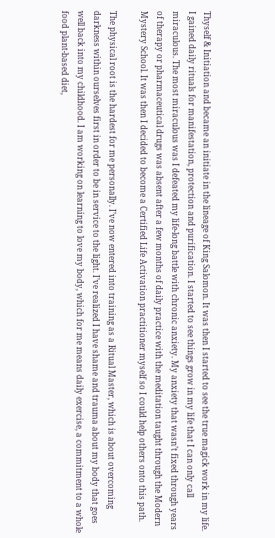Thyself & Initiation and became an initiate in the lineage of King Salomon. It was then I started to see the true magick work in my life. I gained daily rituals for manifestation, protection and purification. I started to see things grow in my life that I can only call miraculous. The most miraculous was I defeated my life-long battle with chronic anxiety. My anxiety that wasn’t fixed through years of therapy or pharmaceutical drugs was absent after a few months of daily practice with the meditation taught through the Modern Mystery School. It was then I decided to become a Certified Life Activation practitioner myself so I could help others onto this path.

The physical root is the hardest for me personally. I’ve now entered into training as a Ritual Master, which is about overcoming darkness within ourselves first in order to be in service to the light. I’ve realized I have shame and trauma about my body that goes well back into my childhood. I am working on learning to love my body, which for me means daily exercise, a commitment to a whole food plant-based diet,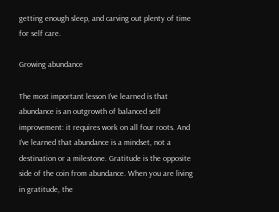getting enough sleep, and carving out plenty of time for self care.

Growing abundance

The most important lesson I’ve learned is that abundance is an outgrowth of balanced self improvement: it requires work on all four roots. And I’ve learned that abundance is a mindset, not a destination or a milestone. Gratitude is the opposite side of the coin from abundance. When you are living in gratitude, the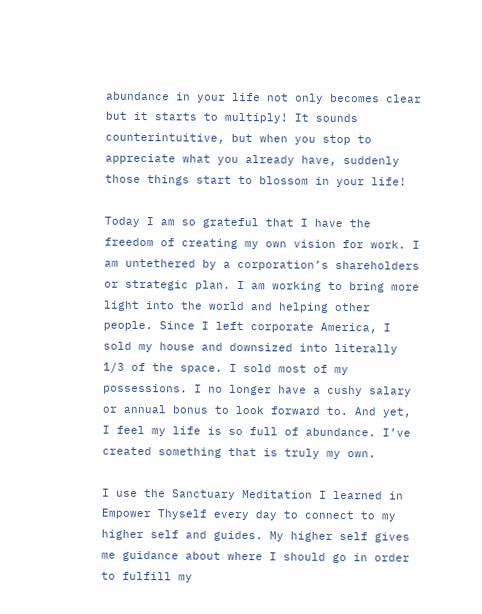abundance in your life not only becomes clear but it starts to multiply! It sounds counterintuitive, but when you stop to appreciate what you already have, suddenly those things start to blossom in your life!

Today I am so grateful that I have the freedom of creating my own vision for work. I am untethered by a corporation’s shareholders or strategic plan. I am working to bring more light into the world and helping other people. Since I left corporate America, I sold my house and downsized into literally 1/3 of the space. I sold most of my possessions. I no longer have a cushy salary or annual bonus to look forward to. And yet, I feel my life is so full of abundance. I’ve created something that is truly my own.

I use the Sanctuary Meditation I learned in Empower Thyself every day to connect to my higher self and guides. My higher self gives me guidance about where I should go in order to fulfill my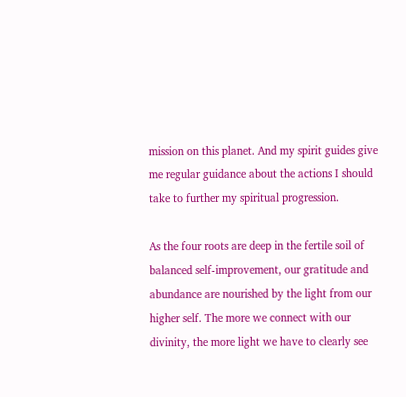mission on this planet. And my spirit guides give me regular guidance about the actions I should take to further my spiritual progression.

As the four roots are deep in the fertile soil of balanced self-improvement, our gratitude and abundance are nourished by the light from our higher self. The more we connect with our divinity, the more light we have to clearly see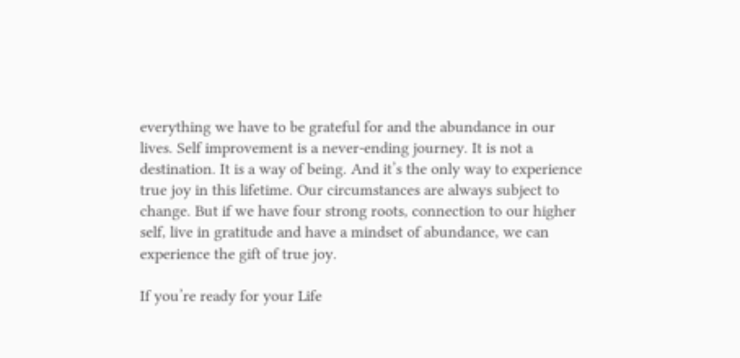everything we have to be grateful for and the abundance in our lives. Self improvement is a never-ending journey. It is not a destination. It is a way of being. And it’s the only way to experience true joy in this lifetime. Our circumstances are always subject to change. But if we have four strong roots, connection to our higher self, live in gratitude and have a mindset of abundance, we can experience the gift of true joy.

If you’re ready for your Life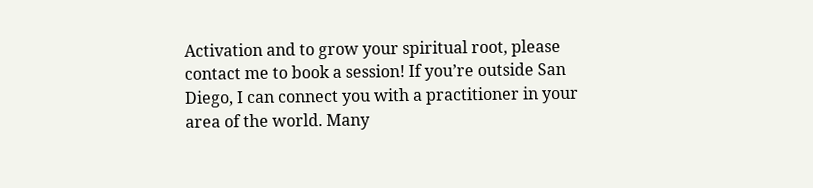Activation and to grow your spiritual root, please contact me to book a session! If you’re outside San Diego, I can connect you with a practitioner in your area of the world. Many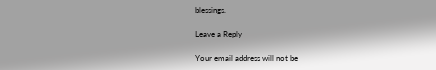blessings.

Leave a Reply

Your email address will not be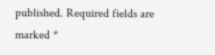published. Required fields are marked *